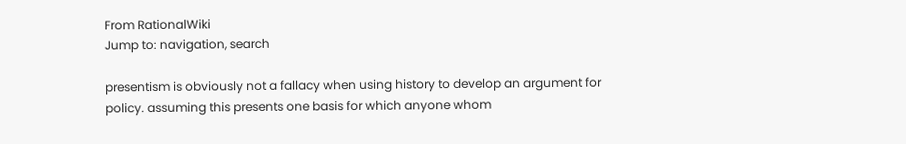From RationalWiki
Jump to: navigation, search

presentism is obviously not a fallacy when using history to develop an argument for policy. assuming this presents one basis for which anyone whom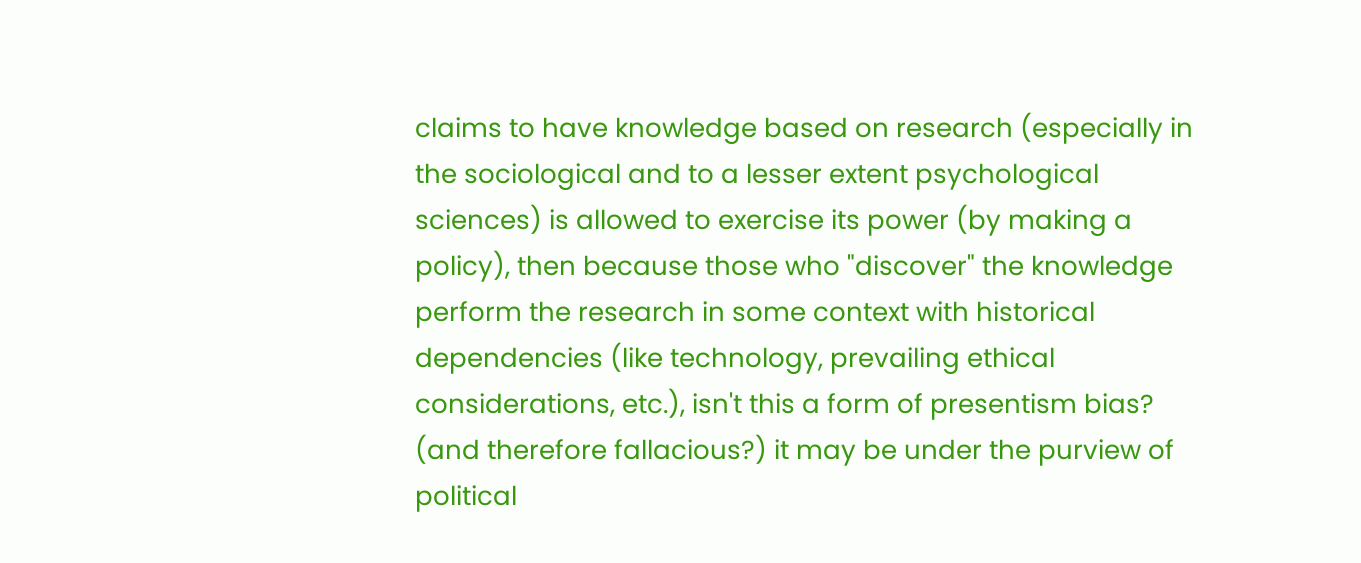claims to have knowledge based on research (especially in the sociological and to a lesser extent psychological sciences) is allowed to exercise its power (by making a policy), then because those who "discover" the knowledge perform the research in some context with historical dependencies (like technology, prevailing ethical considerations, etc.), isn't this a form of presentism bias? (and therefore fallacious?) it may be under the purview of political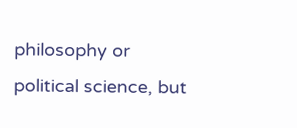philosophy or political science, but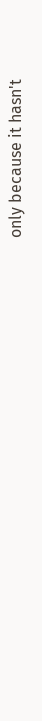only because it hasn't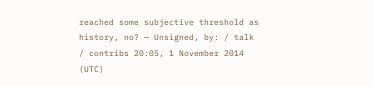reached some subjective threshold as history, no? — Unsigned, by: / talk / contribs 20:05, 1 November 2014 (UTC)